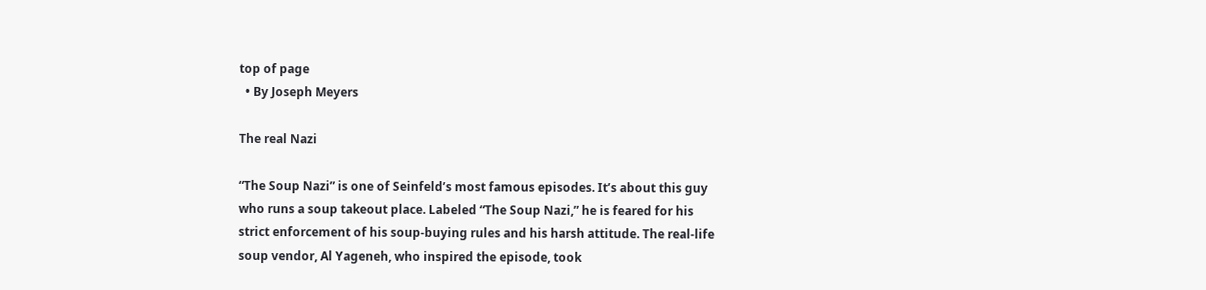top of page
  • By Joseph Meyers

The real Nazi

“The Soup Nazi” is one of Seinfeld’s most famous episodes. It’s about this guy who runs a soup takeout place. Labeled “The Soup Nazi,” he is feared for his strict enforcement of his soup-buying rules and his harsh attitude. The real-life soup vendor, Al Yageneh, who inspired the episode, took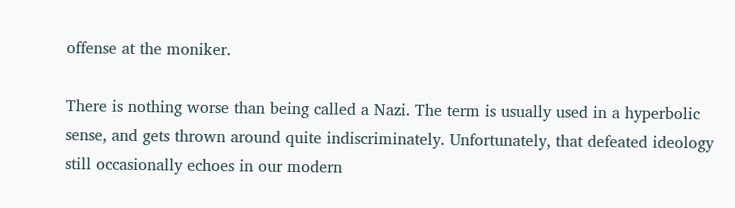offense at the moniker.

There is nothing worse than being called a Nazi. The term is usually used in a hyperbolic sense, and gets thrown around quite indiscriminately. Unfortunately, that defeated ideology still occasionally echoes in our modern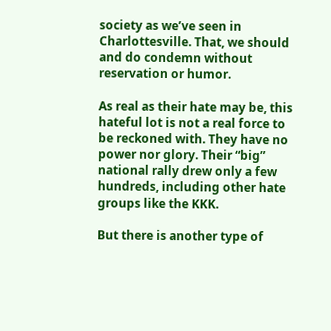society as we’ve seen in Charlottesville. That, we should and do condemn without reservation or humor.

As real as their hate may be, this hateful lot is not a real force to be reckoned with. They have no power nor glory. Their “big” national rally drew only a few hundreds, including other hate groups like the KKK.

But there is another type of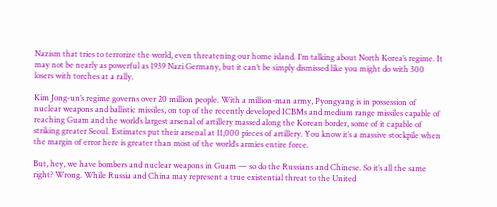Nazism that tries to terrorize the world, even threatening our home island. I’m talking about North Korea’s regime. It may not be nearly as powerful as 1939 Nazi Germany, but it can’t be simply dismissed like you might do with 300 losers with torches at a rally.

Kim Jong-un’s regime governs over 20 million people. With a million-man army, Pyongyang is in possession of nuclear weapons and ballistic missiles, on top of the recently developed ICBMs and medium range missiles capable of reaching Guam and the world’s largest arsenal of artillery massed along the Korean border, some of it capable of striking greater Seoul. Estimates put their arsenal at 11,000 pieces of artillery. You know it’s a massive stockpile when the margin of error here is greater than most of the world’s armies entire force.

But, hey, we have bombers and nuclear weapons in Guam — so do the Russians and Chinese. So it’s all the same right? Wrong. While Russia and China may represent a true existential threat to the United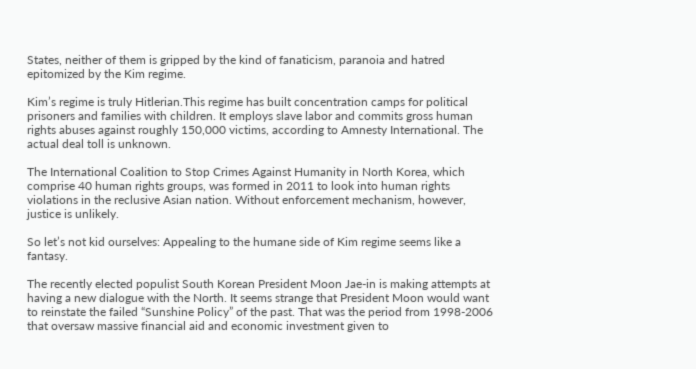States, neither of them is gripped by the kind of fanaticism, paranoia and hatred epitomized by the Kim regime.

Kim’s regime is truly Hitlerian.This regime has built concentration camps for political prisoners and families with children. It employs slave labor and commits gross human rights abuses against roughly 150,000 victims, according to Amnesty International. The actual deal toll is unknown.

The International Coalition to Stop Crimes Against Humanity in North Korea, which comprise 40 human rights groups, was formed in 2011 to look into human rights violations in the reclusive Asian nation. Without enforcement mechanism, however, justice is unlikely.

So let’s not kid ourselves: Appealing to the humane side of Kim regime seems like a fantasy.

The recently elected populist South Korean President Moon Jae-in is making attempts at having a new dialogue with the North. It seems strange that President Moon would want to reinstate the failed “Sunshine Policy” of the past. That was the period from 1998-2006 that oversaw massive financial aid and economic investment given to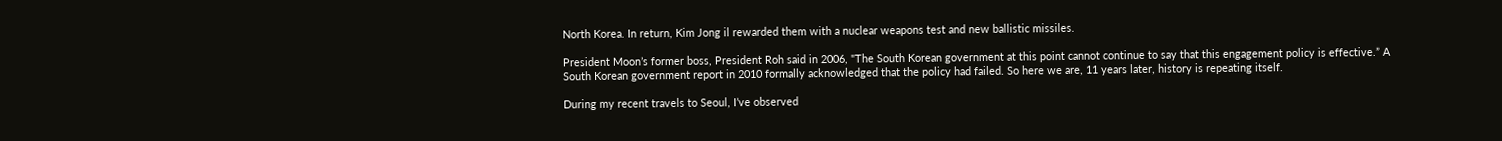North Korea. In return, Kim Jong il rewarded them with a nuclear weapons test and new ballistic missiles.

President Moon’s former boss, President Roh said in 2006, "The South Korean government at this point cannot continue to say that this engagement policy is effective.” A South Korean government report in 2010 formally acknowledged that the policy had failed. So here we are, 11 years later, history is repeating itself.

During my recent travels to Seoul, I’ve observed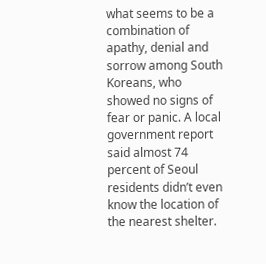what seems to be a combination of apathy, denial and sorrow among South Koreans, who showed no signs of fear or panic. A local government report said almost 74 percent of Seoul residents didn’t even know the location of the nearest shelter.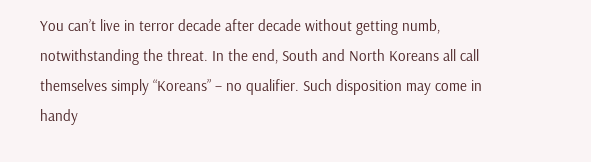You can’t live in terror decade after decade without getting numb, notwithstanding the threat. In the end, South and North Koreans all call themselves simply “Koreans” – no qualifier. Such disposition may come in handy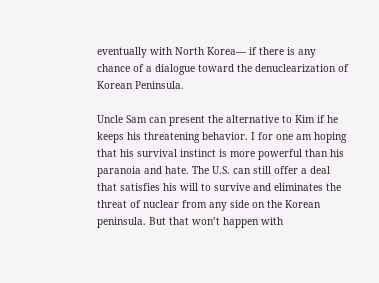eventually with North Korea— if there is any chance of a dialogue toward the denuclearization of Korean Peninsula.

Uncle Sam can present the alternative to Kim if he keeps his threatening behavior. I for one am hoping that his survival instinct is more powerful than his paranoia and hate. The U.S. can still offer a deal that satisfies his will to survive and eliminates the threat of nuclear from any side on the Korean peninsula. But that won’t happen with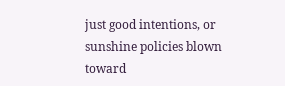just good intentions, or sunshine policies blown toward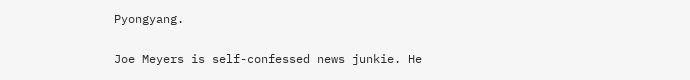Pyongyang.

Joe Meyers is self-confessed news junkie. He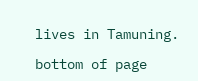lives in Tamuning.

bottom of page